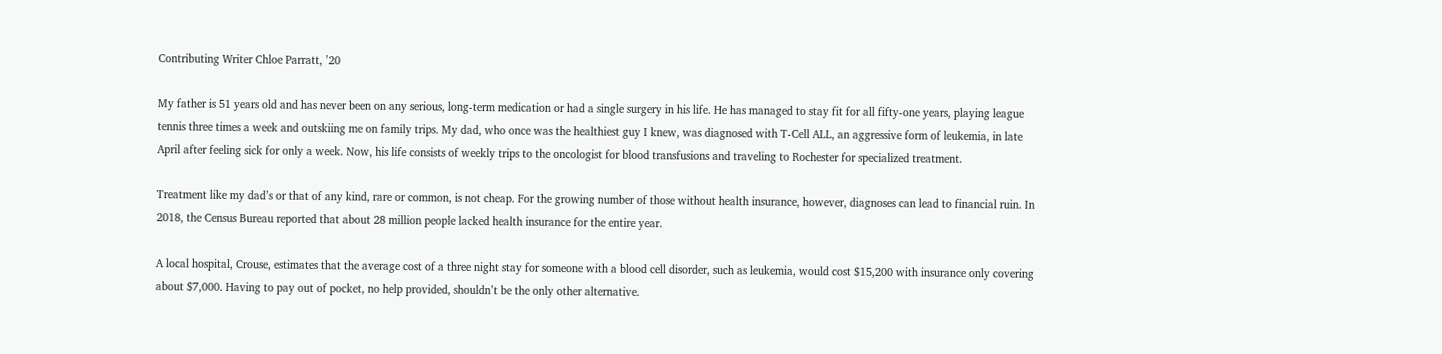Contributing Writer Chloe Parratt, ’20

My father is 51 years old and has never been on any serious, long-term medication or had a single surgery in his life. He has managed to stay fit for all fifty-one years, playing league tennis three times a week and outskiing me on family trips. My dad, who once was the healthiest guy I knew, was diagnosed with T-Cell ALL, an aggressive form of leukemia, in late April after feeling sick for only a week. Now, his life consists of weekly trips to the oncologist for blood transfusions and traveling to Rochester for specialized treatment.

Treatment like my dad’s or that of any kind, rare or common, is not cheap. For the growing number of those without health insurance, however, diagnoses can lead to financial ruin. In 2018, the Census Bureau reported that about 28 million people lacked health insurance for the entire year.

A local hospital, Crouse, estimates that the average cost of a three night stay for someone with a blood cell disorder, such as leukemia, would cost $15,200 with insurance only covering about $7,000. Having to pay out of pocket, no help provided, shouldn’t be the only other alternative.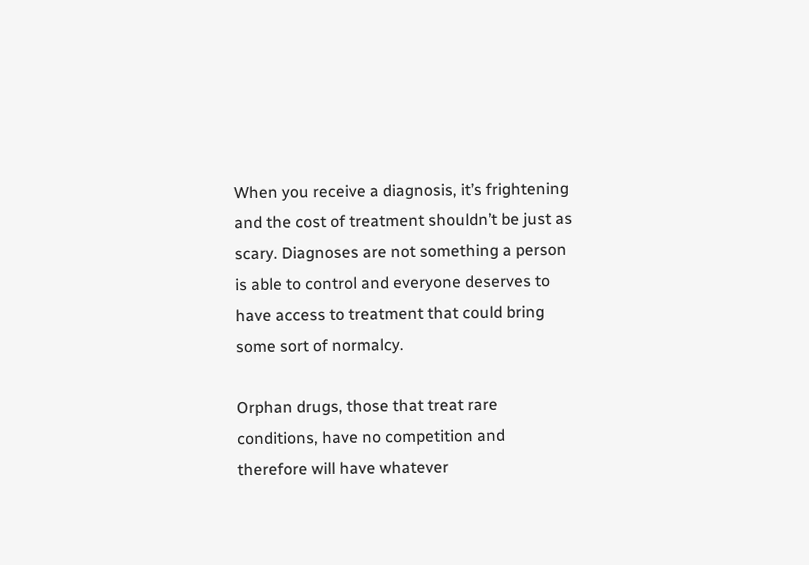When you receive a diagnosis, it’s frightening and the cost of treatment shouldn’t be just as scary. Diagnoses are not something a person is able to control and everyone deserves to have access to treatment that could bring some sort of normalcy.

Orphan drugs, those that treat rare conditions, have no competition and therefore will have whatever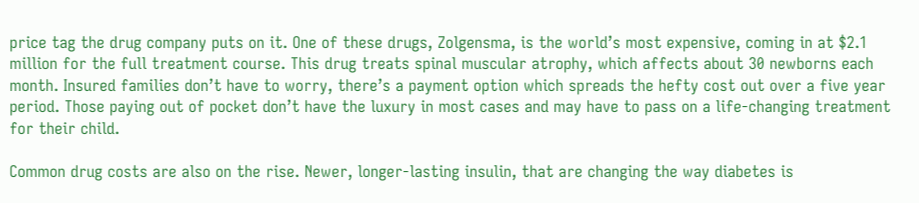price tag the drug company puts on it. One of these drugs, Zolgensma, is the world’s most expensive, coming in at $2.1 million for the full treatment course. This drug treats spinal muscular atrophy, which affects about 30 newborns each month. Insured families don’t have to worry, there’s a payment option which spreads the hefty cost out over a five year period. Those paying out of pocket don’t have the luxury in most cases and may have to pass on a life-changing treatment for their child.

Common drug costs are also on the rise. Newer, longer-lasting insulin, that are changing the way diabetes is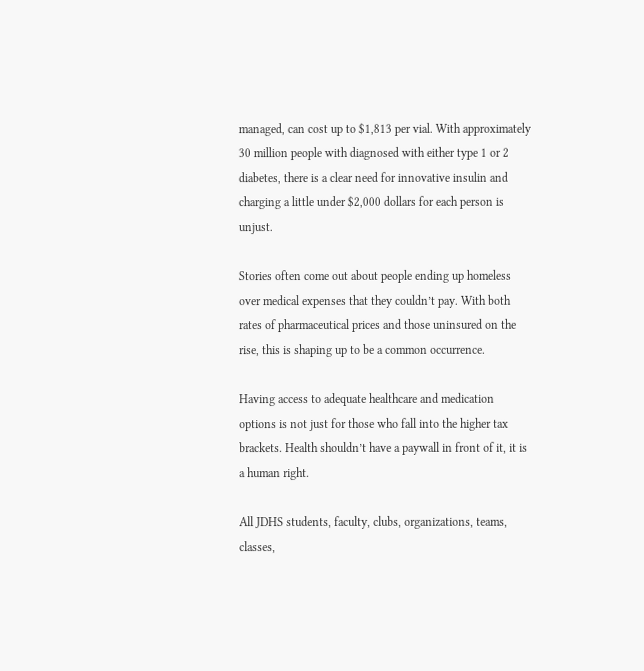managed, can cost up to $1,813 per vial. With approximately 30 million people with diagnosed with either type 1 or 2 diabetes, there is a clear need for innovative insulin and charging a little under $2,000 dollars for each person is unjust.

Stories often come out about people ending up homeless over medical expenses that they couldn’t pay. With both rates of pharmaceutical prices and those uninsured on the rise, this is shaping up to be a common occurrence.

Having access to adequate healthcare and medication options is not just for those who fall into the higher tax brackets. Health shouldn’t have a paywall in front of it, it is a human right.

All JDHS students, faculty, clubs, organizations, teams, classes,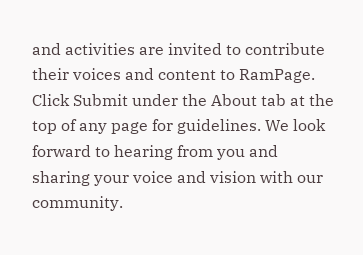and activities are invited to contribute their voices and content to RamPage. Click Submit under the About tab at the top of any page for guidelines. We look forward to hearing from you and sharing your voice and vision with our community.